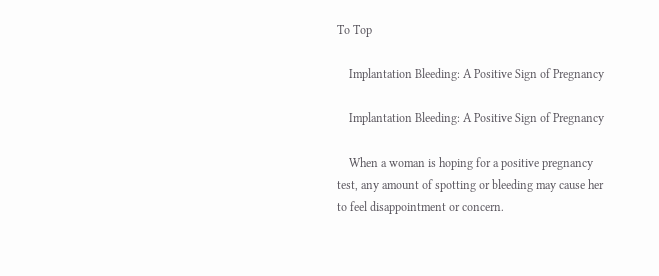To Top

    Implantation Bleeding: A Positive Sign of Pregnancy

    Implantation Bleeding: A Positive Sign of Pregnancy

    When a woman is hoping for a positive pregnancy test, any amount of spotting or bleeding may cause her to feel disappointment or concern.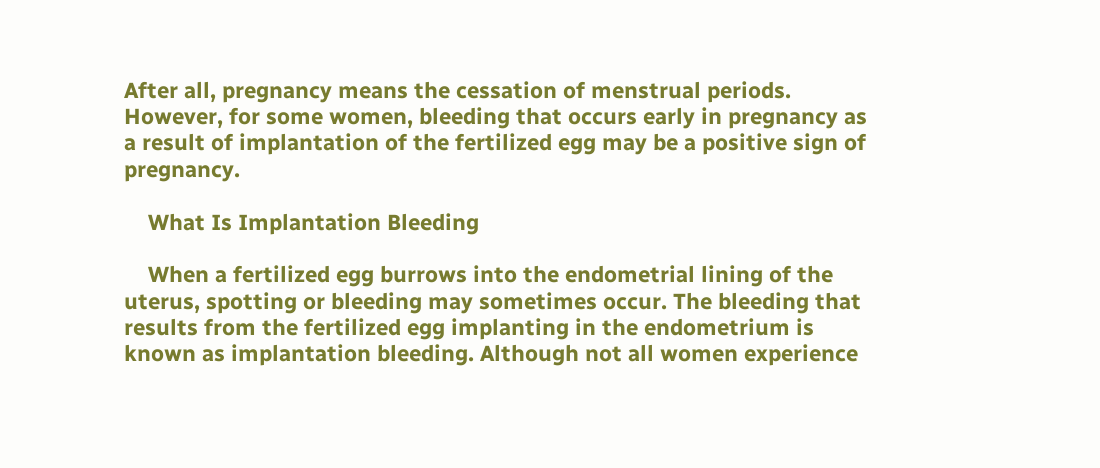After all, pregnancy means the cessation of menstrual periods. However, for some women, bleeding that occurs early in pregnancy as a result of implantation of the fertilized egg may be a positive sign of pregnancy.

    What Is Implantation Bleeding

    When a fertilized egg burrows into the endometrial lining of the uterus, spotting or bleeding may sometimes occur. The bleeding that results from the fertilized egg implanting in the endometrium is known as implantation bleeding. Although not all women experience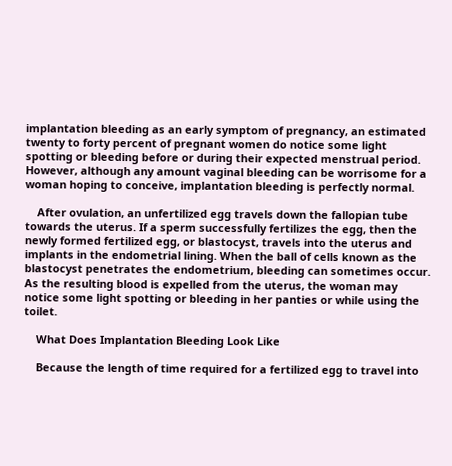implantation bleeding as an early symptom of pregnancy, an estimated twenty to forty percent of pregnant women do notice some light spotting or bleeding before or during their expected menstrual period. However, although any amount vaginal bleeding can be worrisome for a woman hoping to conceive, implantation bleeding is perfectly normal.

    After ovulation, an unfertilized egg travels down the fallopian tube towards the uterus. If a sperm successfully fertilizes the egg, then the newly formed fertilized egg, or blastocyst, travels into the uterus and implants in the endometrial lining. When the ball of cells known as the blastocyst penetrates the endometrium, bleeding can sometimes occur. As the resulting blood is expelled from the uterus, the woman may notice some light spotting or bleeding in her panties or while using the toilet.

    What Does Implantation Bleeding Look Like

    Because the length of time required for a fertilized egg to travel into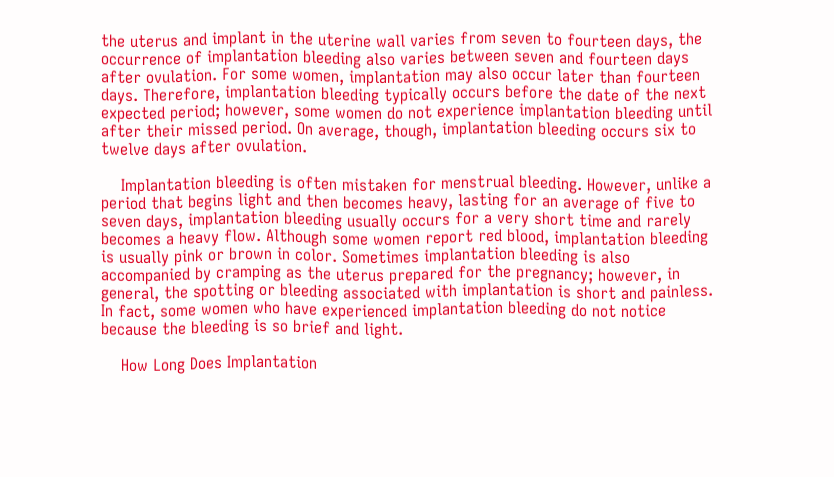the uterus and implant in the uterine wall varies from seven to fourteen days, the occurrence of implantation bleeding also varies between seven and fourteen days after ovulation. For some women, implantation may also occur later than fourteen days. Therefore, implantation bleeding typically occurs before the date of the next expected period; however, some women do not experience implantation bleeding until after their missed period. On average, though, implantation bleeding occurs six to twelve days after ovulation.

    Implantation bleeding is often mistaken for menstrual bleeding. However, unlike a period that begins light and then becomes heavy, lasting for an average of five to seven days, implantation bleeding usually occurs for a very short time and rarely becomes a heavy flow. Although some women report red blood, implantation bleeding is usually pink or brown in color. Sometimes implantation bleeding is also accompanied by cramping as the uterus prepared for the pregnancy; however, in general, the spotting or bleeding associated with implantation is short and painless. In fact, some women who have experienced implantation bleeding do not notice because the bleeding is so brief and light.

    How Long Does Implantation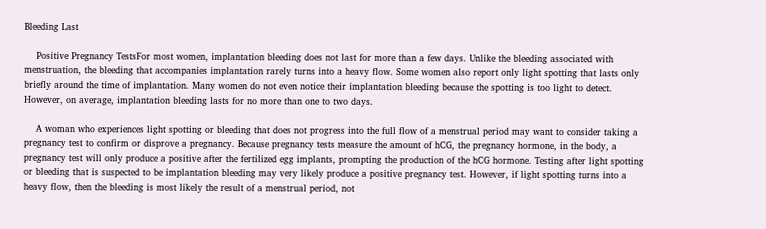Bleeding Last

    Positive Pregnancy TestsFor most women, implantation bleeding does not last for more than a few days. Unlike the bleeding associated with menstruation, the bleeding that accompanies implantation rarely turns into a heavy flow. Some women also report only light spotting that lasts only briefly around the time of implantation. Many women do not even notice their implantation bleeding because the spotting is too light to detect. However, on average, implantation bleeding lasts for no more than one to two days.

    A woman who experiences light spotting or bleeding that does not progress into the full flow of a menstrual period may want to consider taking a pregnancy test to confirm or disprove a pregnancy. Because pregnancy tests measure the amount of hCG, the pregnancy hormone, in the body, a pregnancy test will only produce a positive after the fertilized egg implants, prompting the production of the hCG hormone. Testing after light spotting or bleeding that is suspected to be implantation bleeding may very likely produce a positive pregnancy test. However, if light spotting turns into a heavy flow, then the bleeding is most likely the result of a menstrual period, not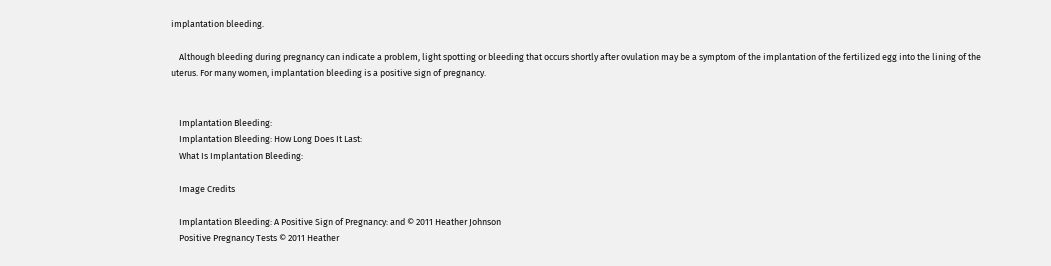implantation bleeding.

    Although bleeding during pregnancy can indicate a problem, light spotting or bleeding that occurs shortly after ovulation may be a symptom of the implantation of the fertilized egg into the lining of the uterus. For many women, implantation bleeding is a positive sign of pregnancy.


    Implantation Bleeding:
    Implantation Bleeding: How Long Does It Last:
    What Is Implantation Bleeding:

    Image Credits

    Implantation Bleeding: A Positive Sign of Pregnancy: and © 2011 Heather Johnson
    Positive Pregnancy Tests © 2011 Heather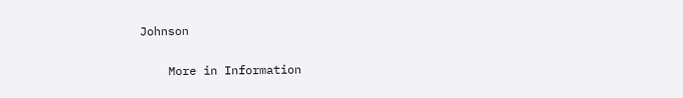Johnson

    More in Information